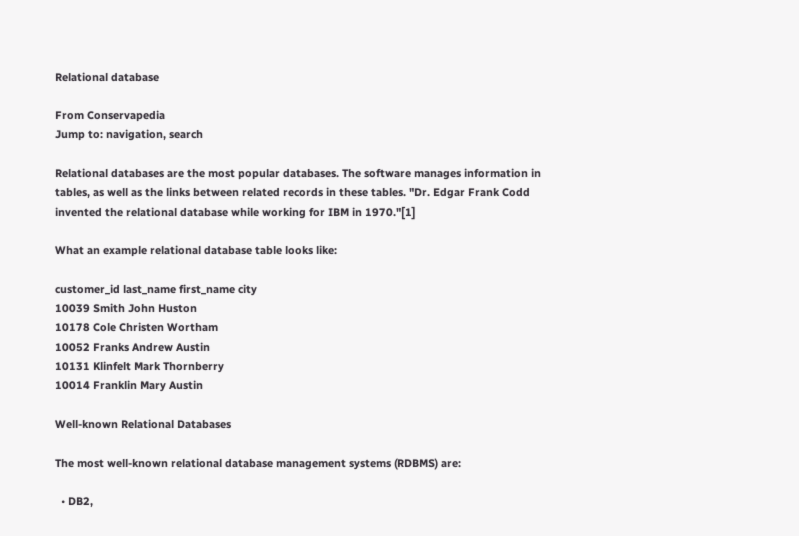Relational database

From Conservapedia
Jump to: navigation, search

Relational databases are the most popular databases. The software manages information in tables, as well as the links between related records in these tables. "Dr. Edgar Frank Codd invented the relational database while working for IBM in 1970."[1]

What an example relational database table looks like:

customer_id last_name first_name city
10039 Smith John Huston
10178 Cole Christen Wortham
10052 Franks Andrew Austin
10131 Klinfelt Mark Thornberry
10014 Franklin Mary Austin

Well-known Relational Databases

The most well-known relational database management systems (RDBMS) are:

  • DB2,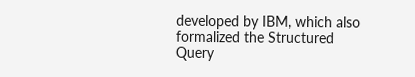developed by IBM, which also formalized the Structured Query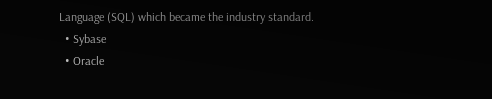Language (SQL) which became the industry standard.
  • Sybase
  • Oracle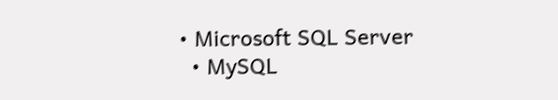• Microsoft SQL Server
  • MySQL